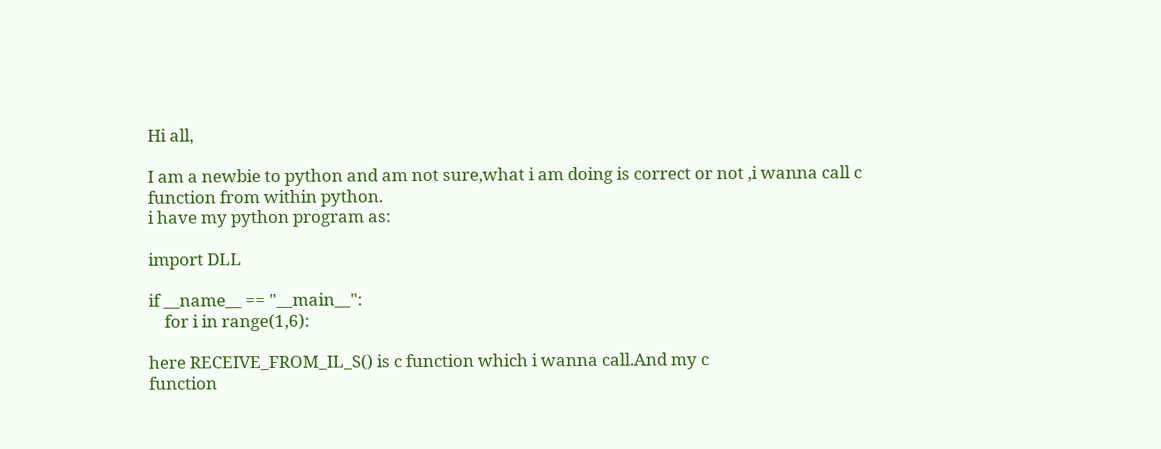Hi all,

I am a newbie to python and am not sure,what i am doing is correct or not ,i wanna call c function from within python.
i have my python program as:

import DLL

if __name__ == "__main__":
    for i in range(1,6):

here RECEIVE_FROM_IL_S() is c function which i wanna call.And my c
function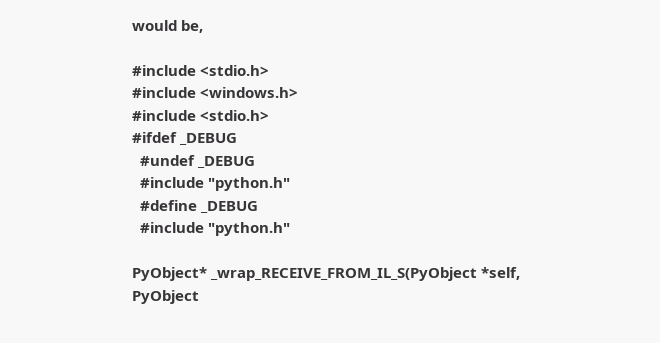would be,

#include <stdio.h>
#include <windows.h>
#include <stdio.h>
#ifdef _DEBUG
  #undef _DEBUG
  #include "python.h"
  #define _DEBUG
  #include "python.h"

PyObject* _wrap_RECEIVE_FROM_IL_S(PyObject *self, PyObject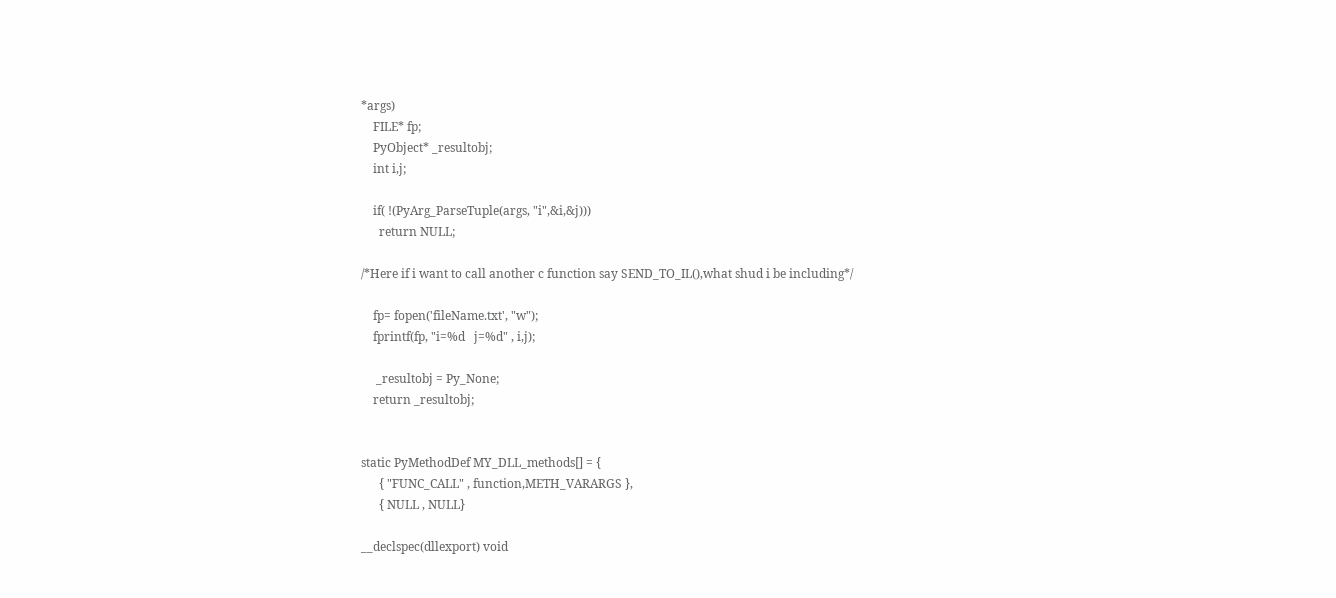*args)
    FILE* fp;
    PyObject* _resultobj;
    int i,j;

    if( !(PyArg_ParseTuple(args, "i",&i,&j)))
      return NULL;

/*Here if i want to call another c function say SEND_TO_IL(),what shud i be including*/

    fp= fopen('fileName.txt', "w");
    fprintf(fp, "i=%d   j=%d" , i,j);

     _resultobj = Py_None;
    return _resultobj;


static PyMethodDef MY_DLL_methods[] = {
      { "FUNC_CALL" , function,METH_VARARGS },
      { NULL , NULL}

__declspec(dllexport) void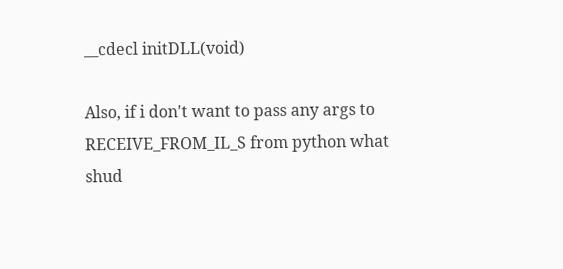__cdecl initDLL(void)

Also, if i don't want to pass any args to RECEIVE_FROM_IL_S from python what shud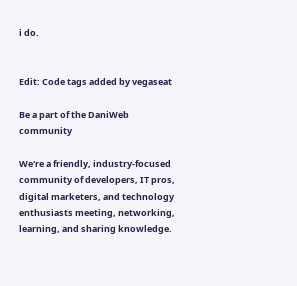i do.


Edit: Code tags added by vegaseat

Be a part of the DaniWeb community

We're a friendly, industry-focused community of developers, IT pros, digital marketers, and technology enthusiasts meeting, networking, learning, and sharing knowledge.